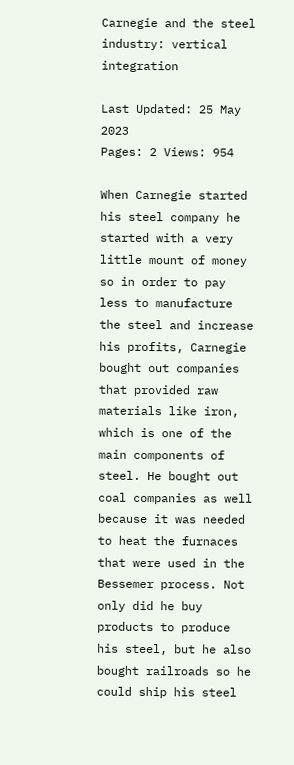Carnegie and the steel industry: vertical integration

Last Updated: 25 May 2023
Pages: 2 Views: 954

When Carnegie started his steel company he started with a very little mount of money so in order to pay less to manufacture the steel and increase his profits, Carnegie bought out companies that provided raw materials like iron, which is one of the main components of steel. He bought out coal companies as well because it was needed to heat the furnaces that were used in the Bessemer process. Not only did he buy products to produce his steel, but he also bought railroads so he could ship his steel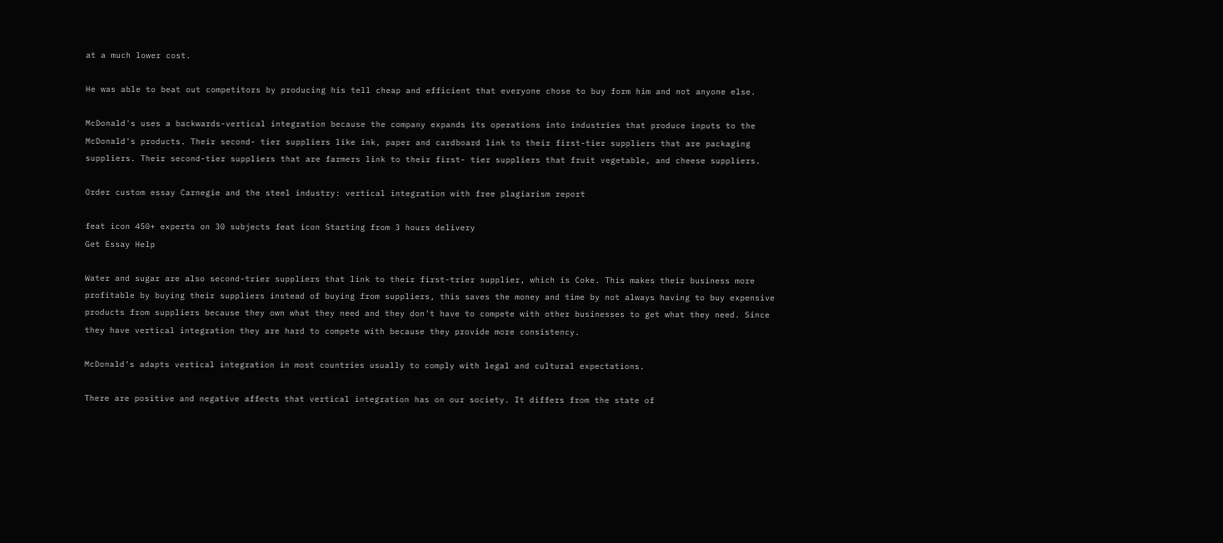at a much lower cost.

He was able to beat out competitors by producing his tell cheap and efficient that everyone chose to buy form him and not anyone else.

McDonald's uses a backwards-vertical integration because the company expands its operations into industries that produce inputs to the McDonald's products. Their second- tier suppliers like ink, paper and cardboard link to their first-tier suppliers that are packaging suppliers. Their second-tier suppliers that are farmers link to their first- tier suppliers that fruit vegetable, and cheese suppliers.

Order custom essay Carnegie and the steel industry: vertical integration with free plagiarism report

feat icon 450+ experts on 30 subjects feat icon Starting from 3 hours delivery
Get Essay Help

Water and sugar are also second-trier suppliers that link to their first-trier supplier, which is Coke. This makes their business more profitable by buying their suppliers instead of buying from suppliers, this saves the money and time by not always having to buy expensive products from suppliers because they own what they need and they don't have to compete with other businesses to get what they need. Since they have vertical integration they are hard to compete with because they provide more consistency.

McDonald's adapts vertical integration in most countries usually to comply with legal and cultural expectations.

There are positive and negative affects that vertical integration has on our society. It differs from the state of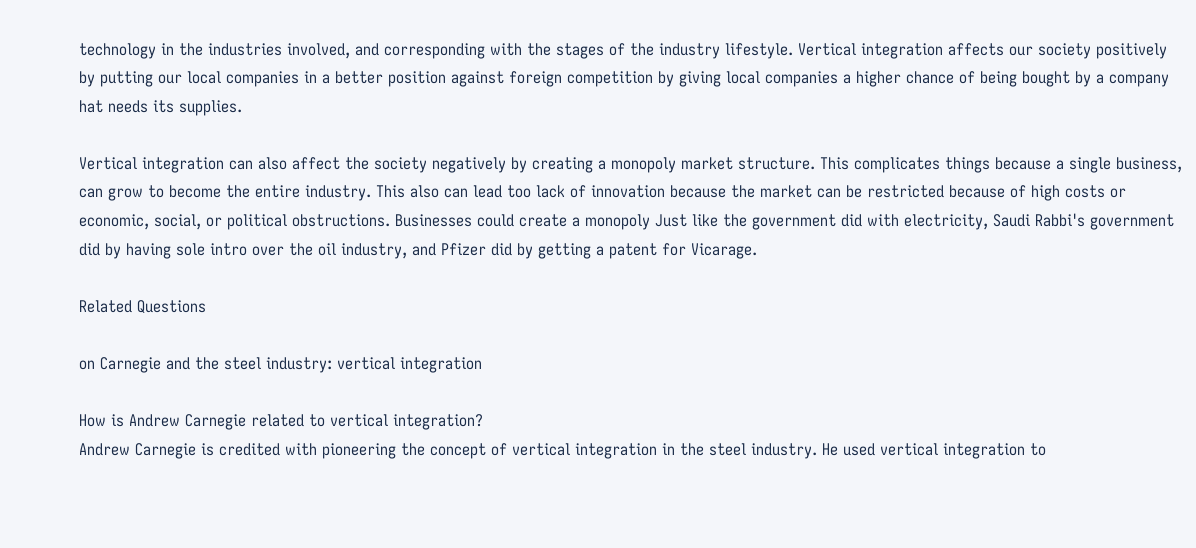technology in the industries involved, and corresponding with the stages of the industry lifestyle. Vertical integration affects our society positively by putting our local companies in a better position against foreign competition by giving local companies a higher chance of being bought by a company hat needs its supplies.

Vertical integration can also affect the society negatively by creating a monopoly market structure. This complicates things because a single business, can grow to become the entire industry. This also can lead too lack of innovation because the market can be restricted because of high costs or economic, social, or political obstructions. Businesses could create a monopoly Just like the government did with electricity, Saudi Rabbi's government did by having sole intro over the oil industry, and Pfizer did by getting a patent for Vicarage.

Related Questions

on Carnegie and the steel industry: vertical integration

How is Andrew Carnegie related to vertical integration?
Andrew Carnegie is credited with pioneering the concept of vertical integration in the steel industry. He used vertical integration to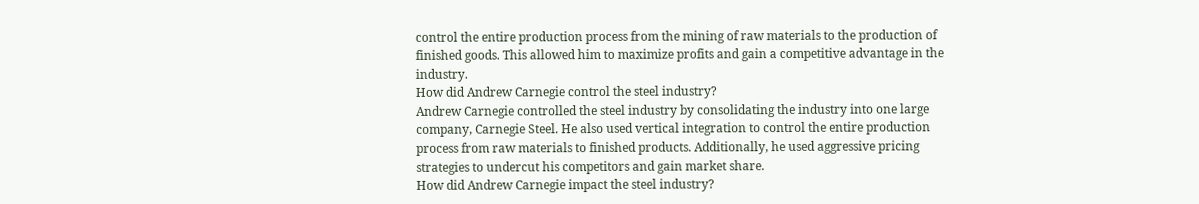control the entire production process from the mining of raw materials to the production of finished goods. This allowed him to maximize profits and gain a competitive advantage in the industry.
How did Andrew Carnegie control the steel industry?
Andrew Carnegie controlled the steel industry by consolidating the industry into one large company, Carnegie Steel. He also used vertical integration to control the entire production process from raw materials to finished products. Additionally, he used aggressive pricing strategies to undercut his competitors and gain market share.
How did Andrew Carnegie impact the steel industry?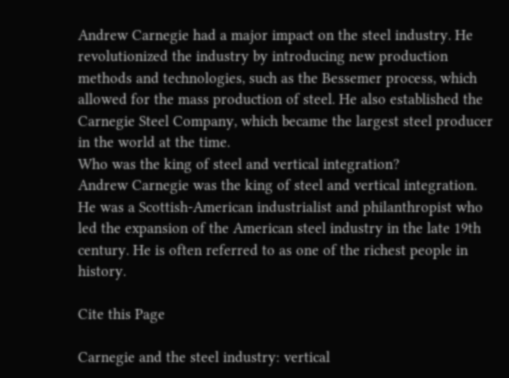Andrew Carnegie had a major impact on the steel industry. He revolutionized the industry by introducing new production methods and technologies, such as the Bessemer process, which allowed for the mass production of steel. He also established the Carnegie Steel Company, which became the largest steel producer in the world at the time.
Who was the king of steel and vertical integration?
Andrew Carnegie was the king of steel and vertical integration. He was a Scottish-American industrialist and philanthropist who led the expansion of the American steel industry in the late 19th century. He is often referred to as one of the richest people in history.

Cite this Page

Carnegie and the steel industry: vertical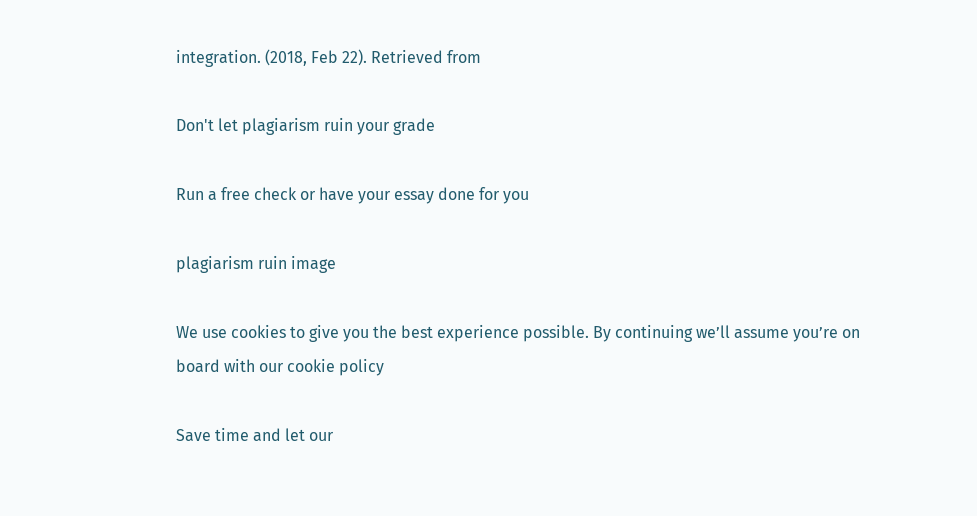integration. (2018, Feb 22). Retrieved from

Don't let plagiarism ruin your grade

Run a free check or have your essay done for you

plagiarism ruin image

We use cookies to give you the best experience possible. By continuing we’ll assume you’re on board with our cookie policy

Save time and let our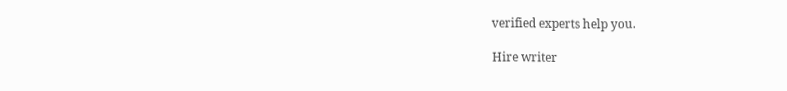verified experts help you.

Hire writer